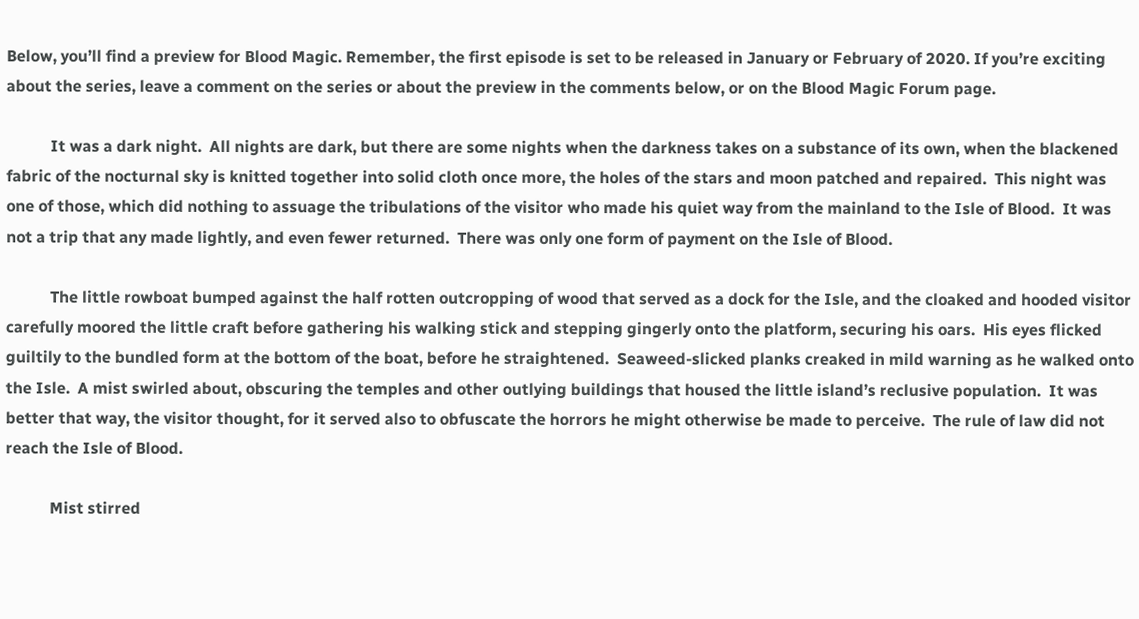Below, you’ll find a preview for Blood Magic. Remember, the first episode is set to be released in January or February of 2020. If you’re exciting about the series, leave a comment on the series or about the preview in the comments below, or on the Blood Magic Forum page.

           It was a dark night.  All nights are dark, but there are some nights when the darkness takes on a substance of its own, when the blackened fabric of the nocturnal sky is knitted together into solid cloth once more, the holes of the stars and moon patched and repaired.  This night was one of those, which did nothing to assuage the tribulations of the visitor who made his quiet way from the mainland to the Isle of Blood.  It was not a trip that any made lightly, and even fewer returned.  There was only one form of payment on the Isle of Blood.

           The little rowboat bumped against the half rotten outcropping of wood that served as a dock for the Isle, and the cloaked and hooded visitor carefully moored the little craft before gathering his walking stick and stepping gingerly onto the platform, securing his oars.  His eyes flicked guiltily to the bundled form at the bottom of the boat, before he straightened.  Seaweed-slicked planks creaked in mild warning as he walked onto the Isle.  A mist swirled about, obscuring the temples and other outlying buildings that housed the little island’s reclusive population.  It was better that way, the visitor thought, for it served also to obfuscate the horrors he might otherwise be made to perceive.  The rule of law did not reach the Isle of Blood.

           Mist stirred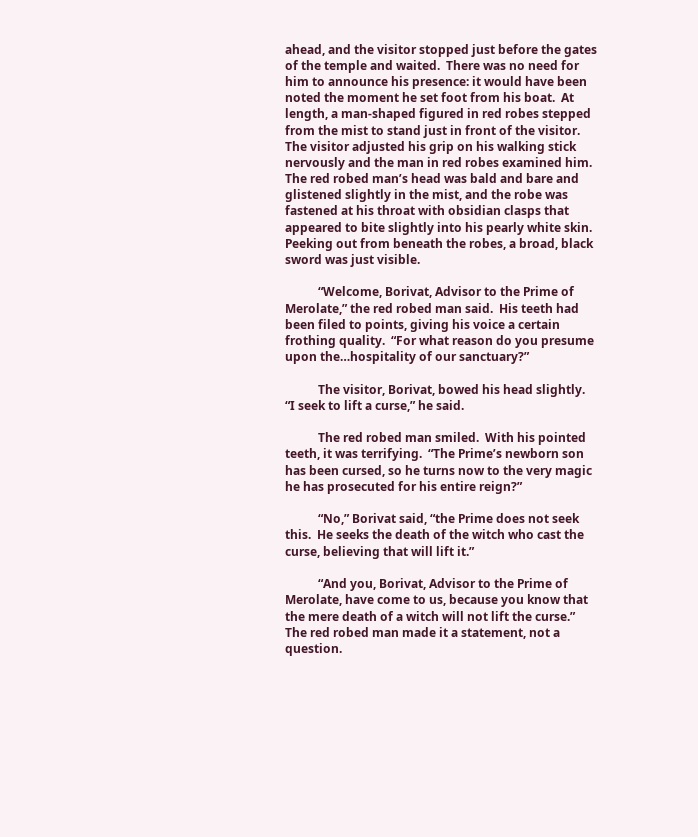ahead, and the visitor stopped just before the gates of the temple and waited.  There was no need for him to announce his presence: it would have been noted the moment he set foot from his boat.  At length, a man-shaped figured in red robes stepped from the mist to stand just in front of the visitor.  The visitor adjusted his grip on his walking stick nervously and the man in red robes examined him.  The red robed man’s head was bald and bare and glistened slightly in the mist, and the robe was fastened at his throat with obsidian clasps that appeared to bite slightly into his pearly white skin.  Peeking out from beneath the robes, a broad, black sword was just visible.

           “Welcome, Borivat, Advisor to the Prime of Merolate,” the red robed man said.  His teeth had been filed to points, giving his voice a certain frothing quality.  “For what reason do you presume upon the…hospitality of our sanctuary?”

           The visitor, Borivat, bowed his head slightly.  “I seek to lift a curse,” he said.

           The red robed man smiled.  With his pointed teeth, it was terrifying.  “The Prime’s newborn son has been cursed, so he turns now to the very magic he has prosecuted for his entire reign?”

           “No,” Borivat said, “the Prime does not seek this.  He seeks the death of the witch who cast the curse, believing that will lift it.”

           “And you, Borivat, Advisor to the Prime of Merolate, have come to us, because you know that the mere death of a witch will not lift the curse.”  The red robed man made it a statement, not a question.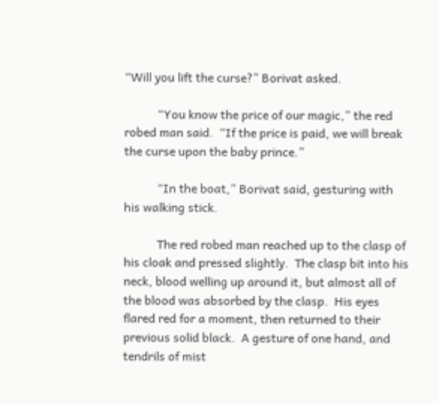“Will you lift the curse?” Borivat asked.

           “You know the price of our magic,” the red robed man said.  “If the price is paid, we will break the curse upon the baby prince.”

           “In the boat,” Borivat said, gesturing with his walking stick.

           The red robed man reached up to the clasp of his cloak and pressed slightly.  The clasp bit into his neck, blood welling up around it, but almost all of the blood was absorbed by the clasp.  His eyes flared red for a moment, then returned to their previous solid black.  A gesture of one hand, and tendrils of mist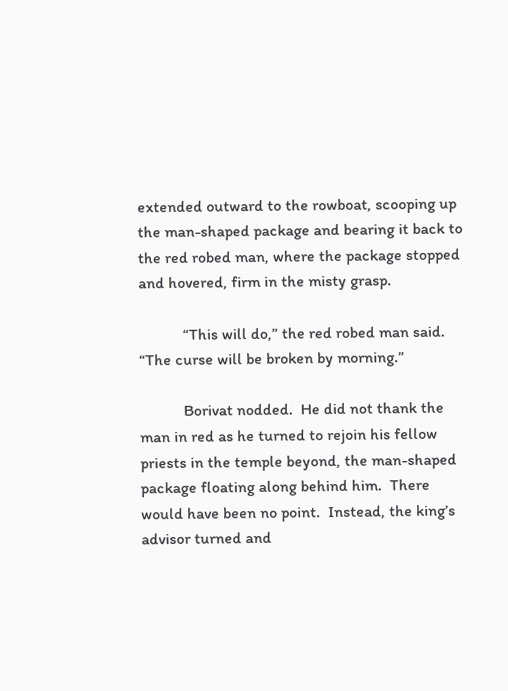extended outward to the rowboat, scooping up the man-shaped package and bearing it back to the red robed man, where the package stopped and hovered, firm in the misty grasp.

           “This will do,” the red robed man said.  “The curse will be broken by morning.”

           Borivat nodded.  He did not thank the man in red as he turned to rejoin his fellow priests in the temple beyond, the man-shaped package floating along behind him.  There would have been no point.  Instead, the king’s advisor turned and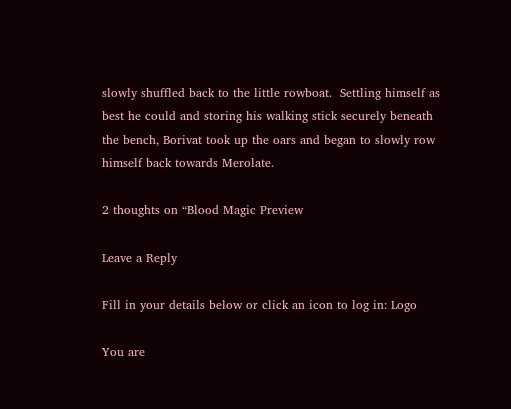slowly shuffled back to the little rowboat.  Settling himself as best he could and storing his walking stick securely beneath the bench, Borivat took up the oars and began to slowly row himself back towards Merolate.

2 thoughts on “Blood Magic Preview

Leave a Reply

Fill in your details below or click an icon to log in: Logo

You are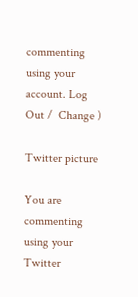commenting using your account. Log Out /  Change )

Twitter picture

You are commenting using your Twitter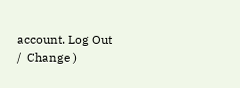account. Log Out /  Change )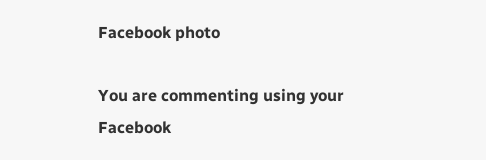Facebook photo

You are commenting using your Facebook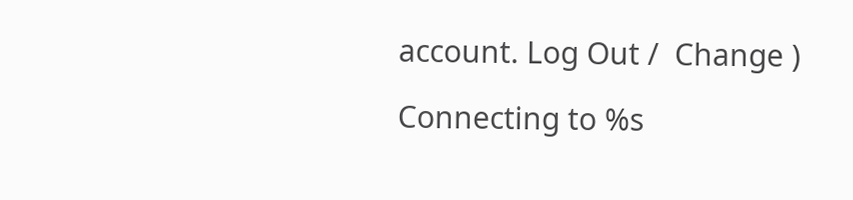account. Log Out /  Change )

Connecting to %s